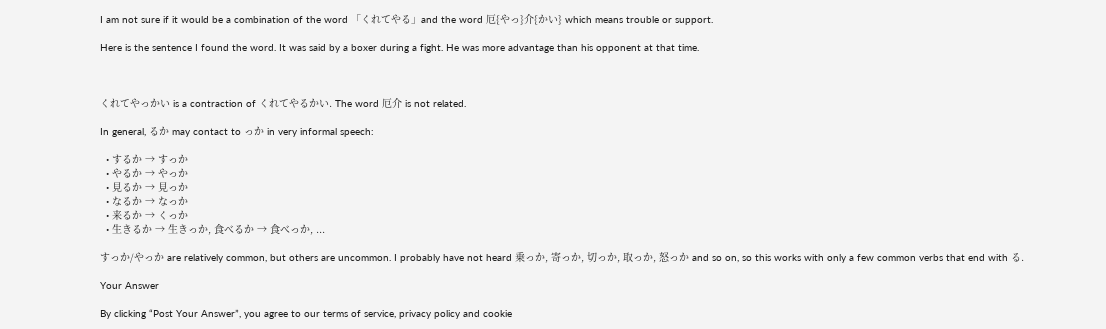I am not sure if it would be a combination of the word 「くれてやる」and the word 厄{やっ}介{かい} which means trouble or support.

Here is the sentence I found the word. It was said by a boxer during a fight. He was more advantage than his opponent at that time.



くれてやっかい is a contraction of くれてやるかい. The word 厄介 is not related.

In general, るか may contact to っか in very informal speech:

  • するか → すっか
  • やるか → やっか
  • 見るか → 見っか
  • なるか → なっか
  • 来るか → くっか
  • 生きるか → 生きっか, 食べるか → 食べっか, ...

すっか/やっか are relatively common, but others are uncommon. I probably have not heard 乗っか, 寄っか, 切っか, 取っか, 怒っか and so on, so this works with only a few common verbs that end with る.

Your Answer

By clicking “Post Your Answer”, you agree to our terms of service, privacy policy and cookie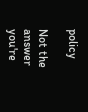policy

Not the answer you're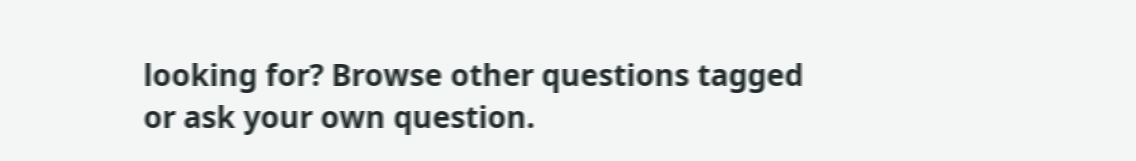looking for? Browse other questions tagged or ask your own question.